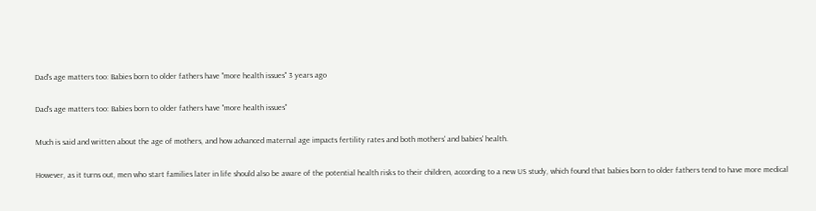Dad's age matters too: Babies born to older fathers have "more health issues" 3 years ago

Dad's age matters too: Babies born to older fathers have "more health issues"

Much is said and written about the age of mothers, and how advanced maternal age impacts fertility rates and both mothers' and babies' health.

However, as it turns out, men who start families later in life should also be aware of the potential health risks to their children, according to a new US study, which found that babies born to older fathers tend to have more medical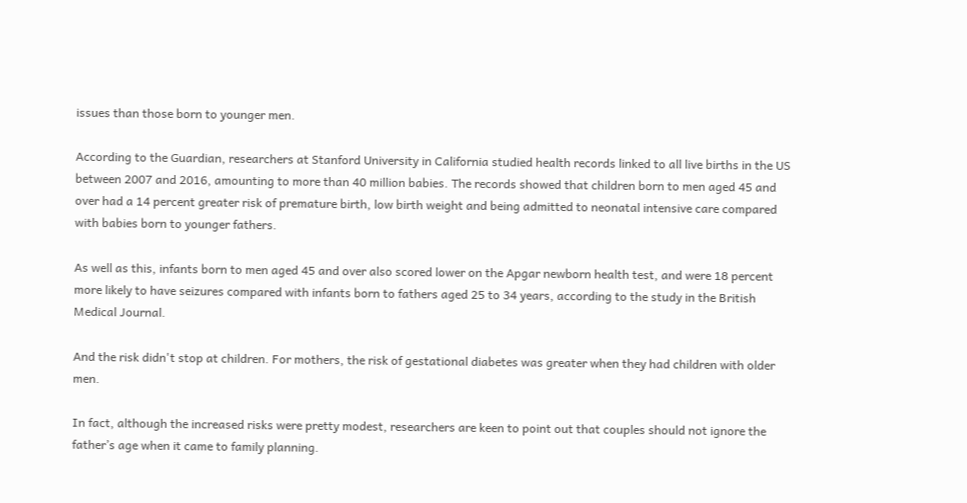issues than those born to younger men.

According to the Guardian, researchers at Stanford University in California studied health records linked to all live births in the US between 2007 and 2016, amounting to more than 40 million babies. The records showed that children born to men aged 45 and over had a 14 percent greater risk of premature birth, low birth weight and being admitted to neonatal intensive care compared with babies born to younger fathers.

As well as this, infants born to men aged 45 and over also scored lower on the Apgar newborn health test, and were 18 percent more likely to have seizures compared with infants born to fathers aged 25 to 34 years, according to the study in the British Medical Journal.

And the risk didn't stop at children. For mothers, the risk of gestational diabetes was greater when they had children with older men.

In fact, although the increased risks were pretty modest, researchers are keen to point out that couples should not ignore the father’s age when it came to family planning.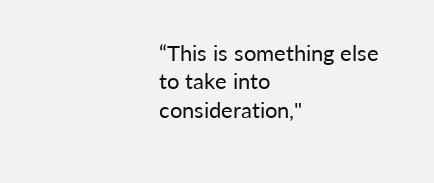“This is something else to take into consideration,"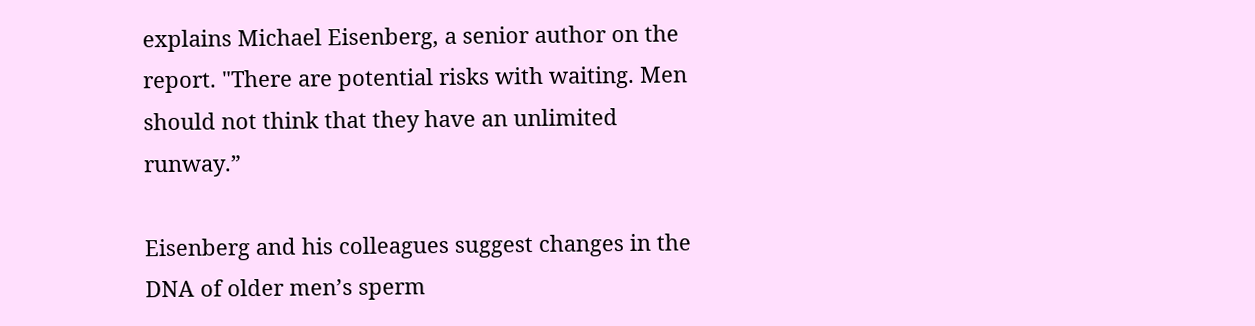explains Michael Eisenberg, a senior author on the report. "There are potential risks with waiting. Men should not think that they have an unlimited runway.”

Eisenberg and his colleagues suggest changes in the DNA of older men’s sperm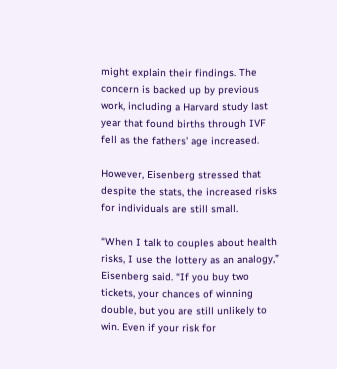might explain their findings. The concern is backed up by previous work, including a Harvard study last year that found births through IVF fell as the fathers’ age increased.

However, Eisenberg stressed that despite the stats, the increased risks for individuals are still small.

“When I talk to couples about health risks, I use the lottery as an analogy,” Eisenberg said. “If you buy two tickets, your chances of winning double, but you are still unlikely to win. Even if your risk for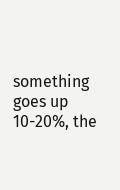something goes up 10-20%, the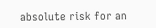absolute risk for an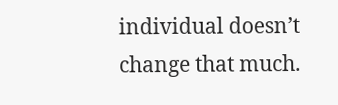individual doesn’t change that much.